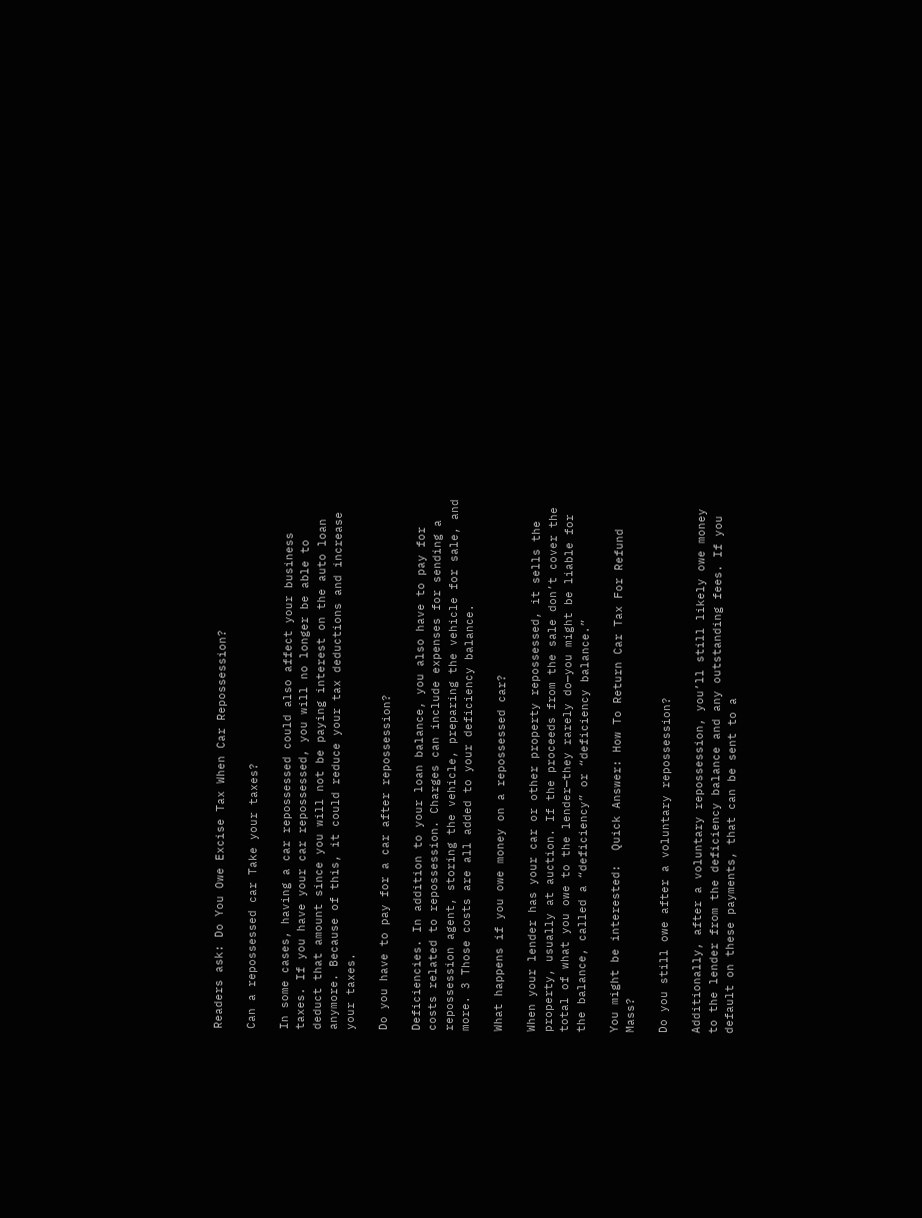Readers ask: Do You Owe Excise Tax When Car Repossession?

Can a repossessed car Take your taxes?

In some cases, having a car repossessed could also affect your business taxes. If you have your car repossessed, you will no longer be able to deduct that amount since you will not be paying interest on the auto loan anymore. Because of this, it could reduce your tax deductions and increase your taxes.

Do you have to pay for a car after repossession?

Deficiencies. In addition to your loan balance, you also have to pay for costs related to repossession. Charges can include expenses for sending a repossession agent, storing the vehicle, preparing the vehicle for sale, and more. 3 Those costs are all added to your deficiency balance.

What happens if you owe money on a repossessed car?

When your lender has your car or other property repossessed, it sells the property, usually at auction. If the proceeds from the sale don’t cover the total of what you owe to the lender—they rarely do—you might be liable for the balance, called a “deficiency” or “deficiency balance.”

You might be interested:  Quick Answer: How To Return Car Tax For Refund Mass?

Do you still owe after a voluntary repossession?

Additionally, after a voluntary repossession, you’ll still likely owe money to the lender from the deficiency balance and any outstanding fees. If you default on these payments, that can be sent to a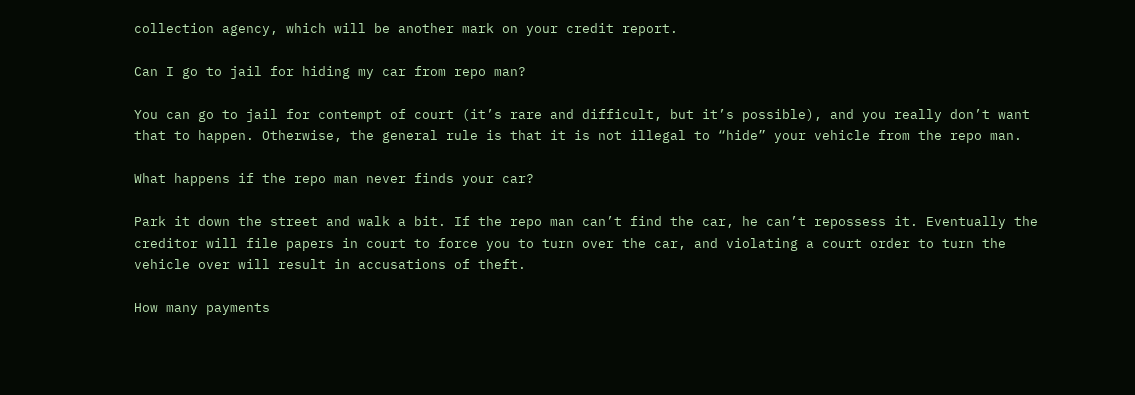collection agency, which will be another mark on your credit report.

Can I go to jail for hiding my car from repo man?

You can go to jail for contempt of court (it’s rare and difficult, but it’s possible), and you really don’t want that to happen. Otherwise, the general rule is that it is not illegal to “hide” your vehicle from the repo man.

What happens if the repo man never finds your car?

Park it down the street and walk a bit. If the repo man can’t find the car, he can’t repossess it. Eventually the creditor will file papers in court to force you to turn over the car, and violating a court order to turn the vehicle over will result in accusations of theft.

How many payments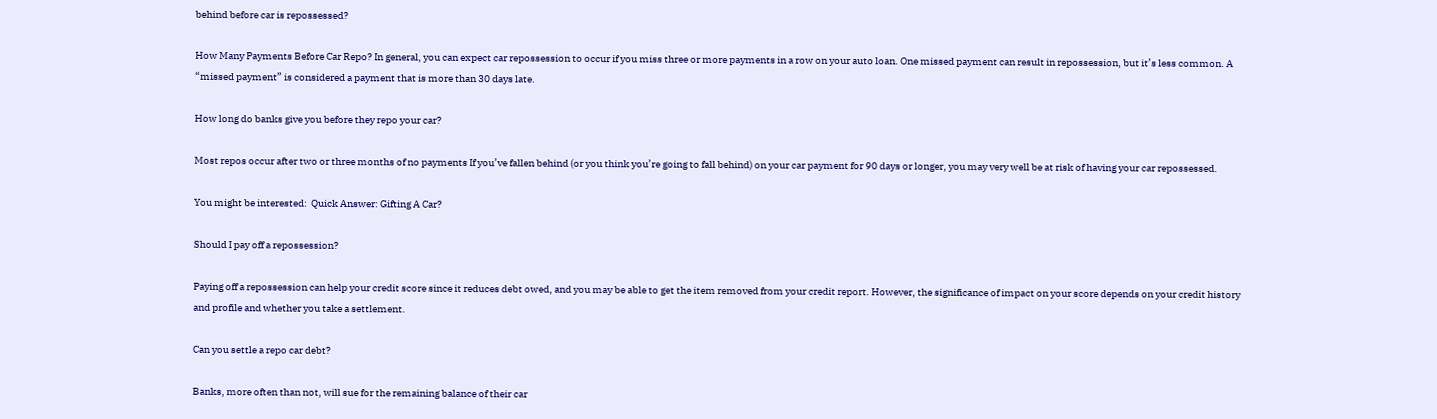behind before car is repossessed?

How Many Payments Before Car Repo? In general, you can expect car repossession to occur if you miss three or more payments in a row on your auto loan. One missed payment can result in repossession, but it’s less common. A “missed payment” is considered a payment that is more than 30 days late.

How long do banks give you before they repo your car?

Most repos occur after two or three months of no payments If you’ve fallen behind (or you think you’re going to fall behind) on your car payment for 90 days or longer, you may very well be at risk of having your car repossessed.

You might be interested:  Quick Answer: Gifting A Car?

Should I pay off a repossession?

Paying off a repossession can help your credit score since it reduces debt owed, and you may be able to get the item removed from your credit report. However, the significance of impact on your score depends on your credit history and profile and whether you take a settlement.

Can you settle a repo car debt?

Banks, more often than not, will sue for the remaining balance of their car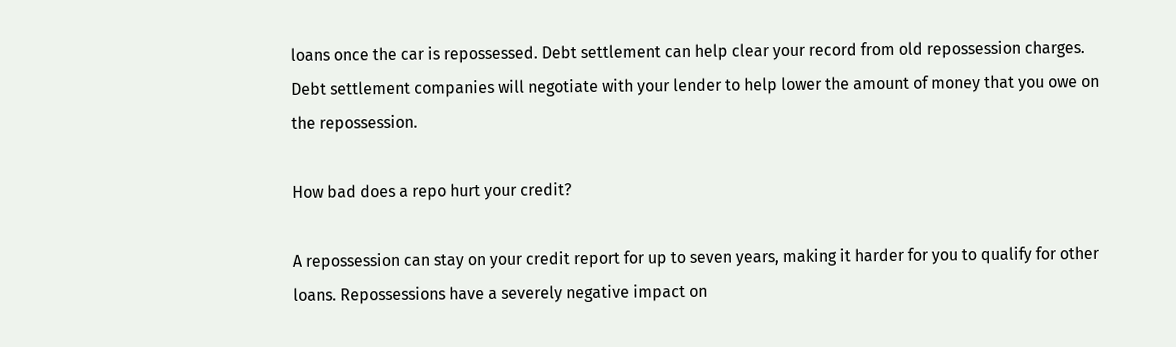loans once the car is repossessed. Debt settlement can help clear your record from old repossession charges. Debt settlement companies will negotiate with your lender to help lower the amount of money that you owe on the repossession.

How bad does a repo hurt your credit?

A repossession can stay on your credit report for up to seven years, making it harder for you to qualify for other loans. Repossessions have a severely negative impact on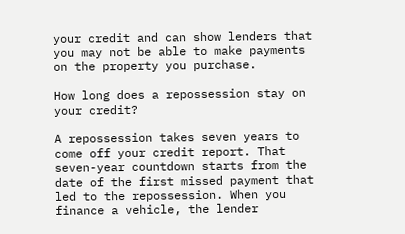your credit and can show lenders that you may not be able to make payments on the property you purchase.

How long does a repossession stay on your credit?

A repossession takes seven years to come off your credit report. That seven-year countdown starts from the date of the first missed payment that led to the repossession. When you finance a vehicle, the lender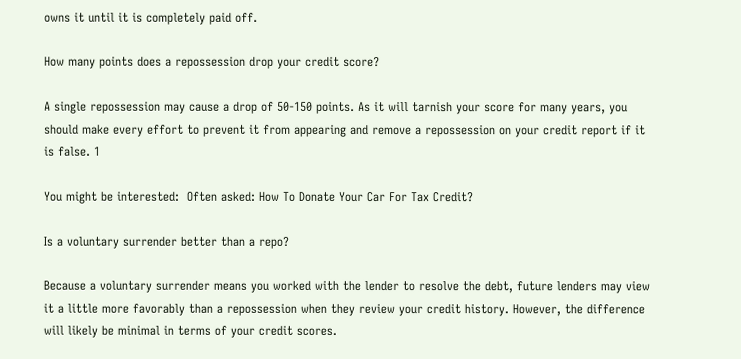owns it until it is completely paid off.

How many points does a repossession drop your credit score?

A single repossession may cause a drop of 50-150 points. As it will tarnish your score for many years, you should make every effort to prevent it from appearing and remove a repossession on your credit report if it is false. 1

You might be interested:  Often asked: How To Donate Your Car For Tax Credit?

Is a voluntary surrender better than a repo?

Because a voluntary surrender means you worked with the lender to resolve the debt, future lenders may view it a little more favorably than a repossession when they review your credit history. However, the difference will likely be minimal in terms of your credit scores.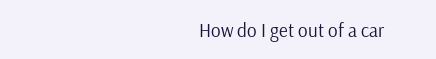How do I get out of a car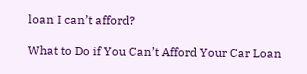loan I can’t afford?

What to Do if You Can’t Afford Your Car Loan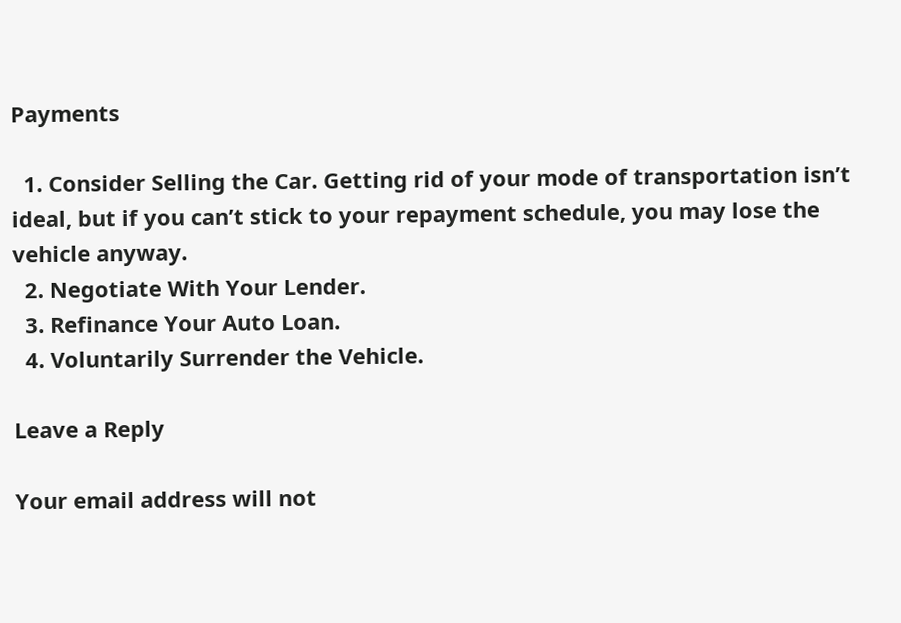Payments

  1. Consider Selling the Car. Getting rid of your mode of transportation isn’t ideal, but if you can’t stick to your repayment schedule, you may lose the vehicle anyway.
  2. Negotiate With Your Lender.
  3. Refinance Your Auto Loan.
  4. Voluntarily Surrender the Vehicle.

Leave a Reply

Your email address will not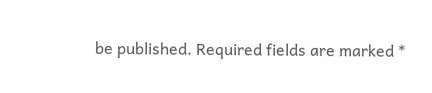be published. Required fields are marked *